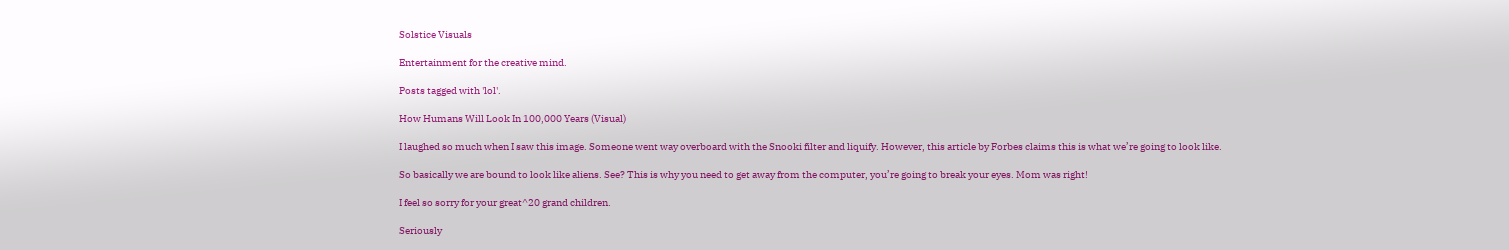Solstice Visuals

Entertainment for the creative mind.

Posts tagged with 'lol'.

How Humans Will Look In 100,000 Years (Visual)

I laughed so much when I saw this image. Someone went way overboard with the Snooki filter and liquify. However, this article by Forbes claims this is what we’re going to look like.

So basically we are bound to look like aliens. See? This is why you need to get away from the computer, you’re going to break your eyes. Mom was right!

I feel so sorry for your great^20 grand children.

Seriously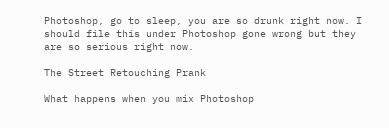Photoshop, go to sleep, you are so drunk right now. I should file this under Photoshop gone wrong but they are so serious right now.

The Street Retouching Prank

What happens when you mix Photoshop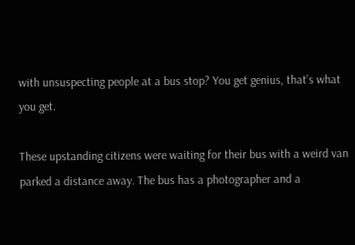with unsuspecting people at a bus stop? You get genius, that’s what you get.

These upstanding citizens were waiting for their bus with a weird van parked a distance away. The bus has a photographer and a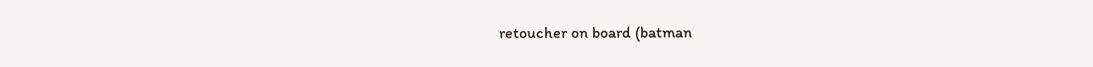retoucher on board (batman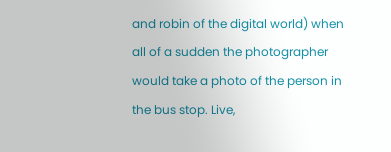and robin of the digital world) when all of a sudden the photographer would take a photo of the person in the bus stop. Live,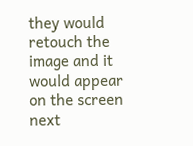they would retouch the image and it would appear on the screen next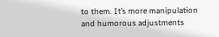to them. It’s more manipulation and humorous adjustments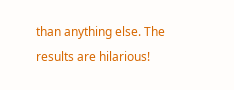than anything else. The results are hilarious!